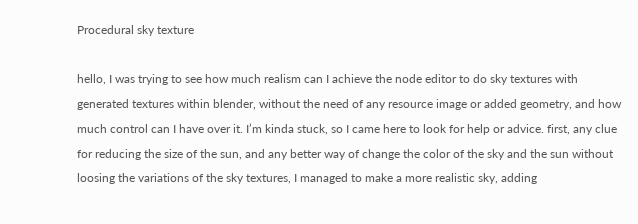Procedural sky texture

hello, I was trying to see how much realism can I achieve the node editor to do sky textures with generated textures within blender, without the need of any resource image or added geometry, and how much control can I have over it. I’m kinda stuck, so I came here to look for help or advice. first, any clue for reducing the size of the sun, and any better way of change the color of the sky and the sun without loosing the variations of the sky textures, I managed to make a more realistic sky, adding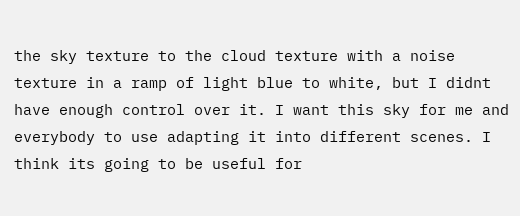the sky texture to the cloud texture with a noise texture in a ramp of light blue to white, but I didnt have enough control over it. I want this sky for me and everybody to use adapting it into different scenes. I think its going to be useful for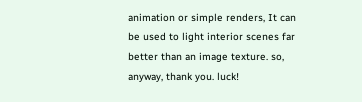animation or simple renders, It can be used to light interior scenes far better than an image texture. so, anyway, thank you. luck!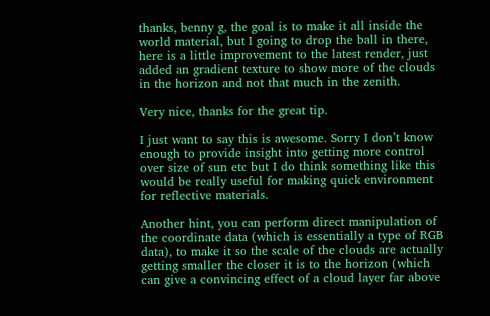thanks, benny g, the goal is to make it all inside the world material, but I going to drop the ball in there, here is a little improvement to the latest render, just added an gradient texture to show more of the clouds in the horizon and not that much in the zenith.

Very nice, thanks for the great tip.

I just want to say this is awesome. Sorry I don’t know enough to provide insight into getting more control over size of sun etc but I do think something like this would be really useful for making quick environment for reflective materials.

Another hint, you can perform direct manipulation of the coordinate data (which is essentially a type of RGB data), to make it so the scale of the clouds are actually getting smaller the closer it is to the horizon (which can give a convincing effect of a cloud layer far above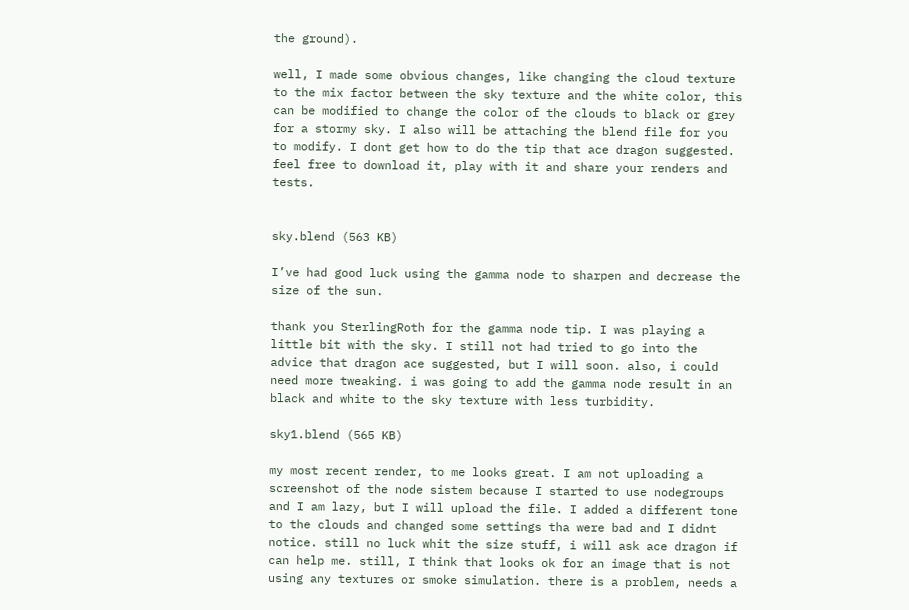the ground).

well, I made some obvious changes, like changing the cloud texture to the mix factor between the sky texture and the white color, this can be modified to change the color of the clouds to black or grey for a stormy sky. I also will be attaching the blend file for you to modify. I dont get how to do the tip that ace dragon suggested. feel free to download it, play with it and share your renders and tests.


sky.blend (563 KB)

I’ve had good luck using the gamma node to sharpen and decrease the size of the sun.

thank you SterlingRoth for the gamma node tip. I was playing a little bit with the sky. I still not had tried to go into the advice that dragon ace suggested, but I will soon. also, i could need more tweaking. i was going to add the gamma node result in an black and white to the sky texture with less turbidity.

sky1.blend (565 KB)

my most recent render, to me looks great. I am not uploading a screenshot of the node sistem because I started to use nodegroups and I am lazy, but I will upload the file. I added a different tone to the clouds and changed some settings tha were bad and I didnt notice. still no luck whit the size stuff, i will ask ace dragon if can help me. still, I think that looks ok for an image that is not using any textures or smoke simulation. there is a problem, needs a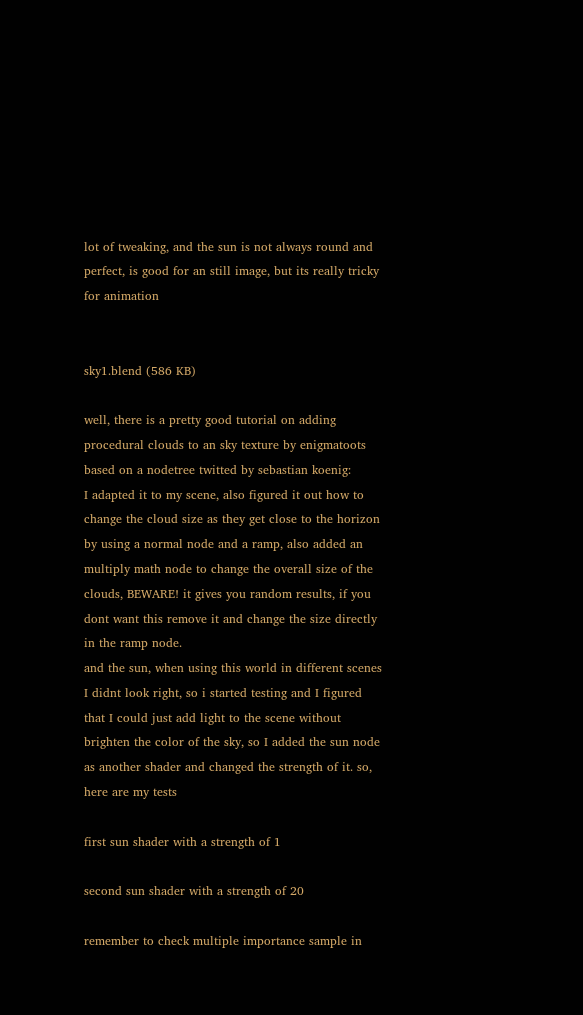lot of tweaking, and the sun is not always round and perfect, is good for an still image, but its really tricky for animation


sky1.blend (586 KB)

well, there is a pretty good tutorial on adding procedural clouds to an sky texture by enigmatoots based on a nodetree twitted by sebastian koenig:
I adapted it to my scene, also figured it out how to change the cloud size as they get close to the horizon by using a normal node and a ramp, also added an multiply math node to change the overall size of the clouds, BEWARE! it gives you random results, if you dont want this remove it and change the size directly in the ramp node.
and the sun, when using this world in different scenes I didnt look right, so i started testing and I figured that I could just add light to the scene without brighten the color of the sky, so I added the sun node as another shader and changed the strength of it. so, here are my tests

first sun shader with a strength of 1

second sun shader with a strength of 20

remember to check multiple importance sample in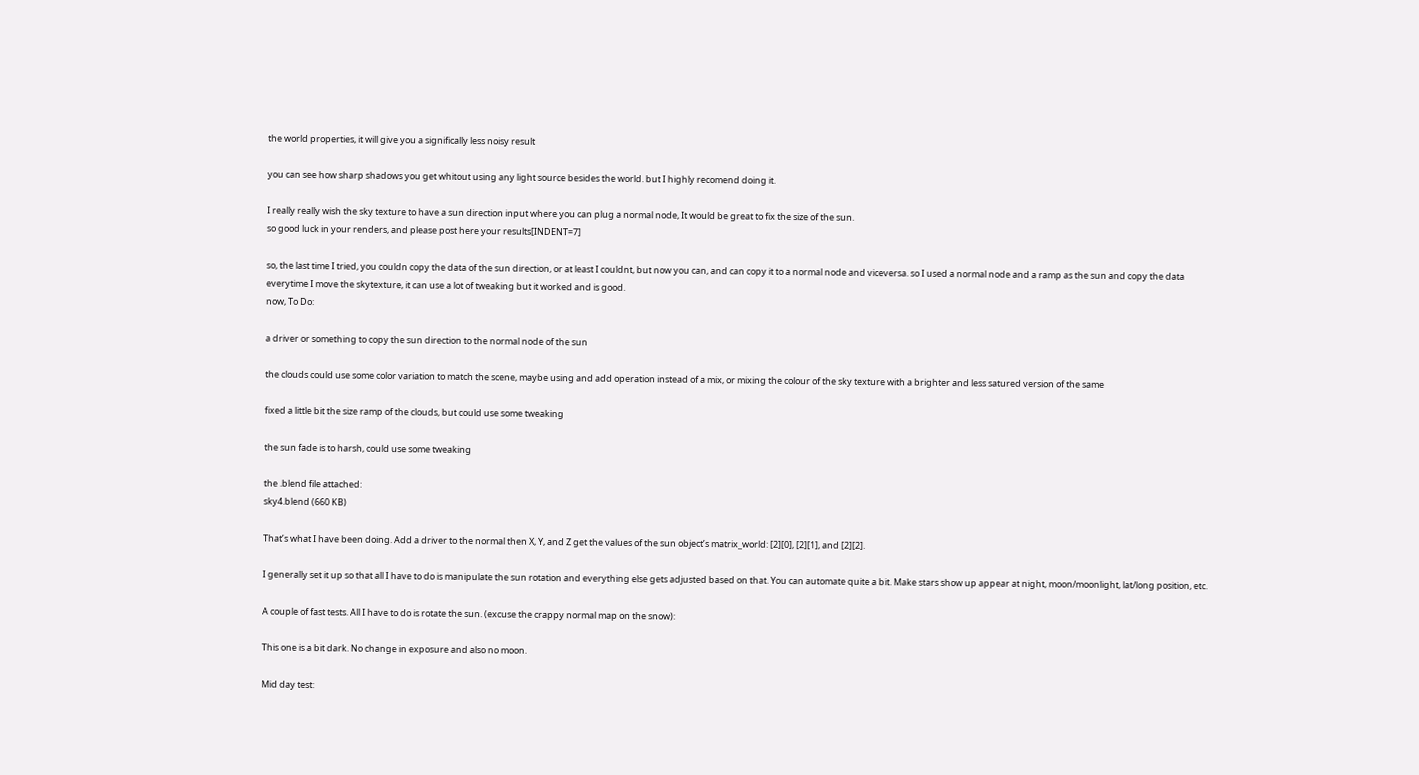the world properties, it will give you a significally less noisy result

you can see how sharp shadows you get whitout using any light source besides the world. but I highly recomend doing it.

I really really wish the sky texture to have a sun direction input where you can plug a normal node, It would be great to fix the size of the sun.
so good luck in your renders, and please post here your results[INDENT=7]

so, the last time I tried, you couldn copy the data of the sun direction, or at least I couldnt, but now you can, and can copy it to a normal node and viceversa. so I used a normal node and a ramp as the sun and copy the data everytime I move the skytexture, it can use a lot of tweaking but it worked and is good.
now, To Do:

a driver or something to copy the sun direction to the normal node of the sun

the clouds could use some color variation to match the scene, maybe using and add operation instead of a mix, or mixing the colour of the sky texture with a brighter and less satured version of the same

fixed a little bit the size ramp of the clouds, but could use some tweaking

the sun fade is to harsh, could use some tweaking

the .blend file attached:
sky4.blend (660 KB)

That’s what I have been doing. Add a driver to the normal then X, Y, and Z get the values of the sun object’s matrix_world: [2][0], [2][1], and [2][2].

I generally set it up so that all I have to do is manipulate the sun rotation and everything else gets adjusted based on that. You can automate quite a bit. Make stars show up appear at night, moon/moonlight, lat/long position, etc.

A couple of fast tests. All I have to do is rotate the sun. (excuse the crappy normal map on the snow):

This one is a bit dark. No change in exposure and also no moon.

Mid day test: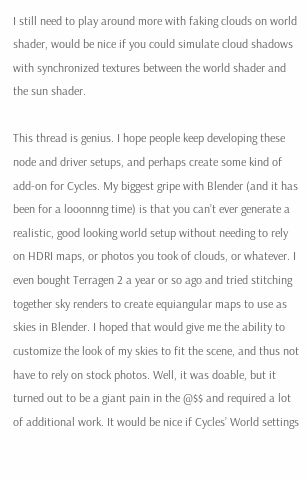I still need to play around more with faking clouds on world shader, would be nice if you could simulate cloud shadows with synchronized textures between the world shader and the sun shader.

This thread is genius. I hope people keep developing these node and driver setups, and perhaps create some kind of add-on for Cycles. My biggest gripe with Blender (and it has been for a looonnng time) is that you can’t ever generate a realistic, good looking world setup without needing to rely on HDRI maps, or photos you took of clouds, or whatever. I even bought Terragen 2 a year or so ago and tried stitching together sky renders to create equiangular maps to use as skies in Blender. I hoped that would give me the ability to customize the look of my skies to fit the scene, and thus not have to rely on stock photos. Well, it was doable, but it turned out to be a giant pain in the @$$ and required a lot of additional work. It would be nice if Cycles’ World settings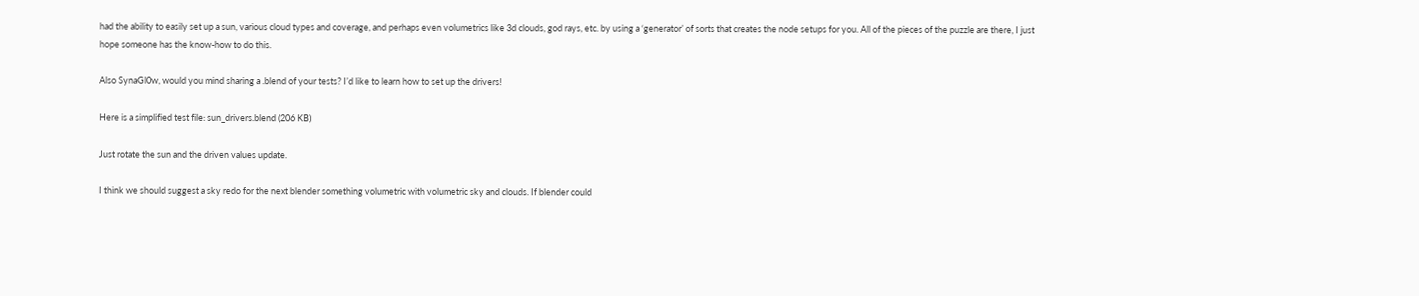had the ability to easily set up a sun, various cloud types and coverage, and perhaps even volumetrics like 3d clouds, god rays, etc. by using a ‘generator’ of sorts that creates the node setups for you. All of the pieces of the puzzle are there, I just hope someone has the know-how to do this.

Also SynaGl0w, would you mind sharing a .blend of your tests? I’d like to learn how to set up the drivers!

Here is a simplified test file: sun_drivers.blend (206 KB)

Just rotate the sun and the driven values update.

I think we should suggest a sky redo for the next blender something volumetric with volumetric sky and clouds. If blender could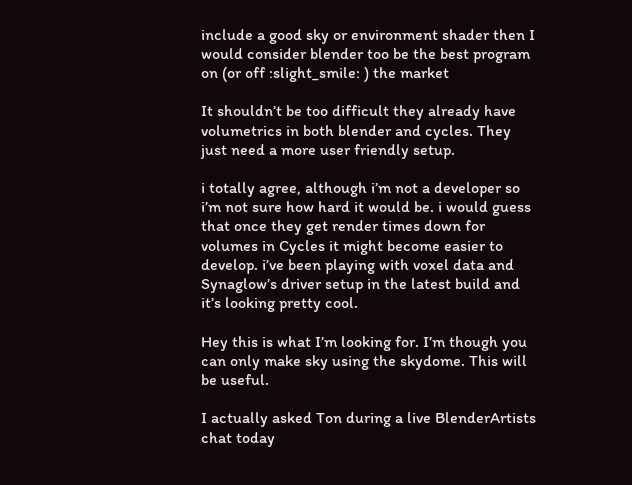include a good sky or environment shader then I would consider blender too be the best program on (or off :slight_smile: ) the market

It shouldn’t be too difficult they already have volumetrics in both blender and cycles. They just need a more user friendly setup.

i totally agree, although i’m not a developer so i’m not sure how hard it would be. i would guess that once they get render times down for volumes in Cycles it might become easier to develop. i’ve been playing with voxel data and Synaglow’s driver setup in the latest build and it’s looking pretty cool.

Hey this is what I’m looking for. I’m though you can only make sky using the skydome. This will be useful.

I actually asked Ton during a live BlenderArtists chat today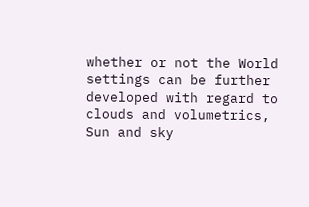whether or not the World settings can be further developed with regard to clouds and volumetrics, Sun and sky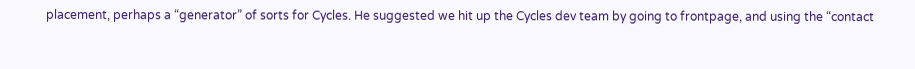placement, perhaps a “generator” of sorts for Cycles. He suggested we hit up the Cycles dev team by going to frontpage, and using the “contact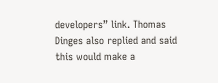developers” link. Thomas Dinges also replied and said this would make a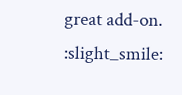great add-on. :slight_smile: